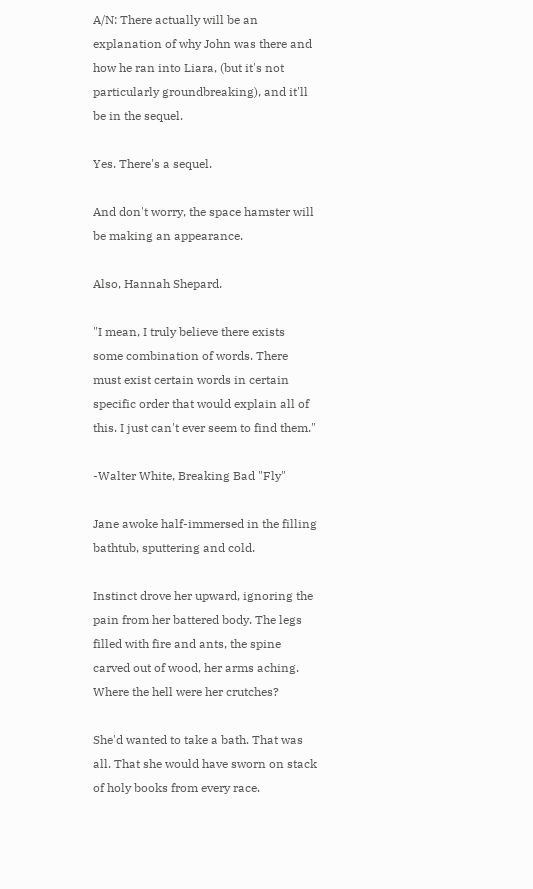A/N: There actually will be an explanation of why John was there and how he ran into Liara, (but it's not particularly groundbreaking), and it'll be in the sequel.

Yes. There's a sequel.

And don't worry, the space hamster will be making an appearance.

Also, Hannah Shepard.

"I mean, I truly believe there exists some combination of words. There must exist certain words in certain specific order that would explain all of this. I just can't ever seem to find them."

-Walter White, Breaking Bad "Fly"

Jane awoke half-immersed in the filling bathtub, sputtering and cold.

Instinct drove her upward, ignoring the pain from her battered body. The legs filled with fire and ants, the spine carved out of wood, her arms aching. Where the hell were her crutches?

She'd wanted to take a bath. That was all. That she would have sworn on stack of holy books from every race.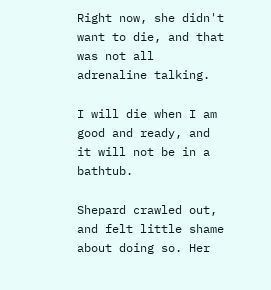Right now, she didn't want to die, and that was not all adrenaline talking.

I will die when I am good and ready, and it will not be in a bathtub.

Shepard crawled out, and felt little shame about doing so. Her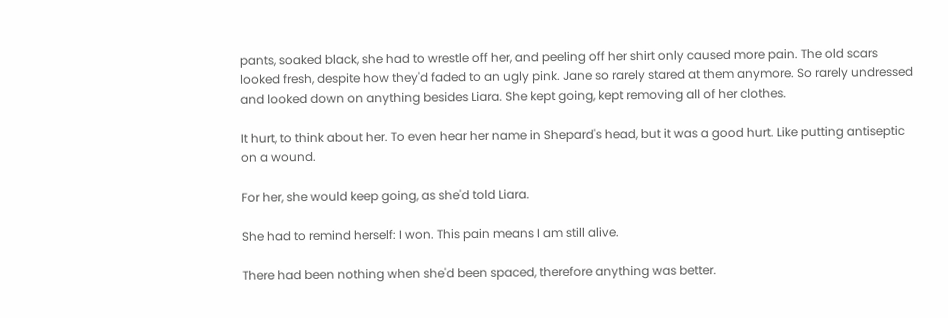pants, soaked black, she had to wrestle off her, and peeling off her shirt only caused more pain. The old scars looked fresh, despite how they'd faded to an ugly pink. Jane so rarely stared at them anymore. So rarely undressed and looked down on anything besides Liara. She kept going, kept removing all of her clothes.

It hurt, to think about her. To even hear her name in Shepard's head, but it was a good hurt. Like putting antiseptic on a wound.

For her, she would keep going, as she'd told Liara.

She had to remind herself: I won. This pain means I am still alive.

There had been nothing when she'd been spaced, therefore anything was better.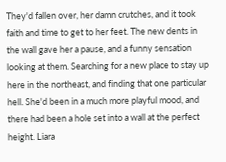They'd fallen over, her damn crutches, and it took faith and time to get to her feet. The new dents in the wall gave her a pause, and a funny sensation looking at them. Searching for a new place to stay up here in the northeast, and finding that one particular hell. She'd been in a much more playful mood, and there had been a hole set into a wall at the perfect height. Liara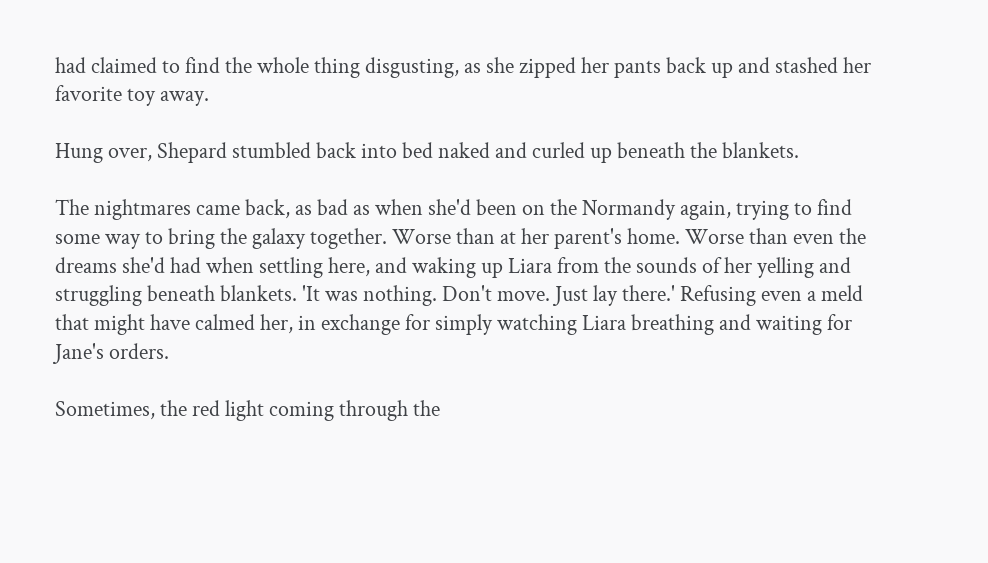had claimed to find the whole thing disgusting, as she zipped her pants back up and stashed her favorite toy away.

Hung over, Shepard stumbled back into bed naked and curled up beneath the blankets.

The nightmares came back, as bad as when she'd been on the Normandy again, trying to find some way to bring the galaxy together. Worse than at her parent's home. Worse than even the dreams she'd had when settling here, and waking up Liara from the sounds of her yelling and struggling beneath blankets. 'It was nothing. Don't move. Just lay there.' Refusing even a meld that might have calmed her, in exchange for simply watching Liara breathing and waiting for Jane's orders.

Sometimes, the red light coming through the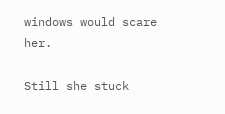windows would scare her.

Still she stuck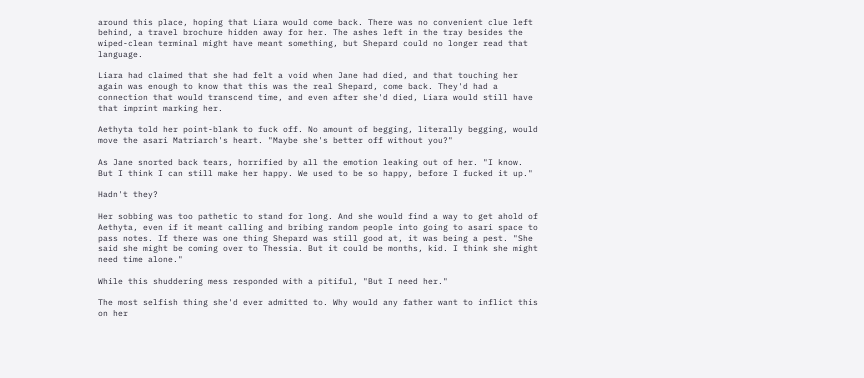around this place, hoping that Liara would come back. There was no convenient clue left behind, a travel brochure hidden away for her. The ashes left in the tray besides the wiped-clean terminal might have meant something, but Shepard could no longer read that language.

Liara had claimed that she had felt a void when Jane had died, and that touching her again was enough to know that this was the real Shepard, come back. They'd had a connection that would transcend time, and even after she'd died, Liara would still have that imprint marking her.

Aethyta told her point-blank to fuck off. No amount of begging, literally begging, would move the asari Matriarch's heart. "Maybe she's better off without you?"

As Jane snorted back tears, horrified by all the emotion leaking out of her. "I know. But I think I can still make her happy. We used to be so happy, before I fucked it up."

Hadn't they?

Her sobbing was too pathetic to stand for long. And she would find a way to get ahold of Aethyta, even if it meant calling and bribing random people into going to asari space to pass notes. If there was one thing Shepard was still good at, it was being a pest. "She said she might be coming over to Thessia. But it could be months, kid. I think she might need time alone."

While this shuddering mess responded with a pitiful, "But I need her."

The most selfish thing she'd ever admitted to. Why would any father want to inflict this on her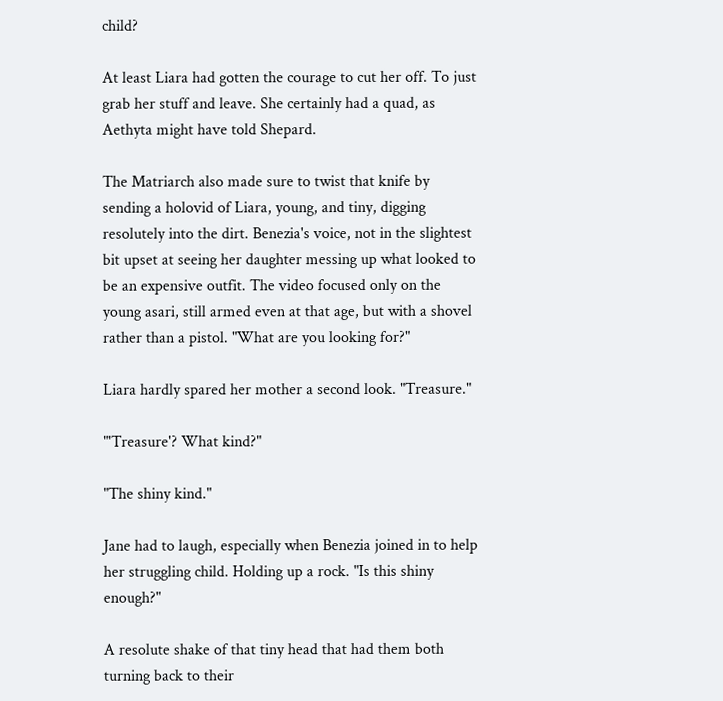child?

At least Liara had gotten the courage to cut her off. To just grab her stuff and leave. She certainly had a quad, as Aethyta might have told Shepard.

The Matriarch also made sure to twist that knife by sending a holovid of Liara, young, and tiny, digging resolutely into the dirt. Benezia's voice, not in the slightest bit upset at seeing her daughter messing up what looked to be an expensive outfit. The video focused only on the young asari, still armed even at that age, but with a shovel rather than a pistol. "What are you looking for?"

Liara hardly spared her mother a second look. "Treasure."

"'Treasure'? What kind?"

"The shiny kind."

Jane had to laugh, especially when Benezia joined in to help her struggling child. Holding up a rock. "Is this shiny enough?"

A resolute shake of that tiny head that had them both turning back to their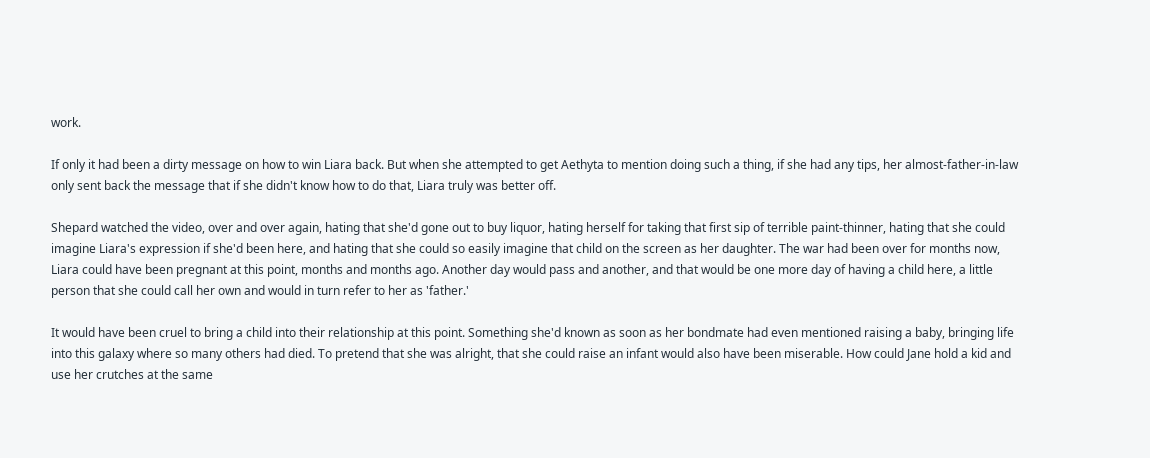work.

If only it had been a dirty message on how to win Liara back. But when she attempted to get Aethyta to mention doing such a thing, if she had any tips, her almost-father-in-law only sent back the message that if she didn't know how to do that, Liara truly was better off.

Shepard watched the video, over and over again, hating that she'd gone out to buy liquor, hating herself for taking that first sip of terrible paint-thinner, hating that she could imagine Liara's expression if she'd been here, and hating that she could so easily imagine that child on the screen as her daughter. The war had been over for months now, Liara could have been pregnant at this point, months and months ago. Another day would pass and another, and that would be one more day of having a child here, a little person that she could call her own and would in turn refer to her as 'father.'

It would have been cruel to bring a child into their relationship at this point. Something she'd known as soon as her bondmate had even mentioned raising a baby, bringing life into this galaxy where so many others had died. To pretend that she was alright, that she could raise an infant would also have been miserable. How could Jane hold a kid and use her crutches at the same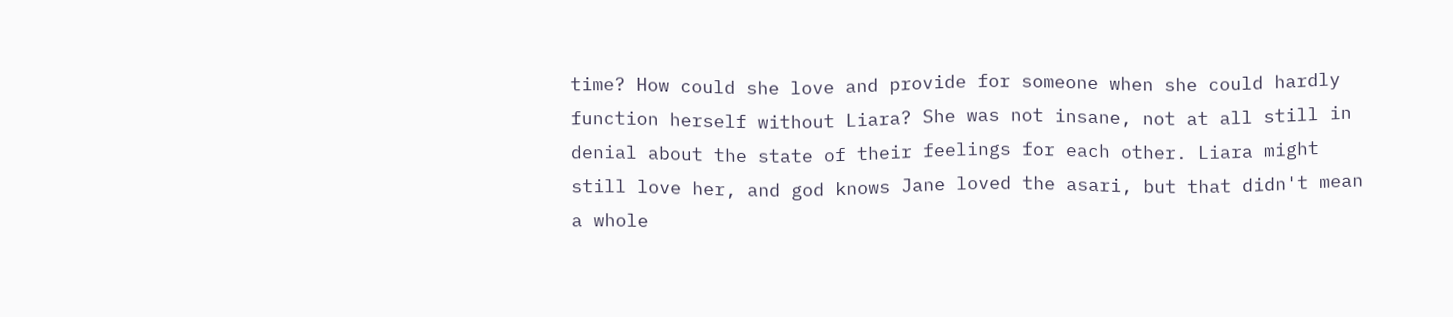time? How could she love and provide for someone when she could hardly function herself without Liara? She was not insane, not at all still in denial about the state of their feelings for each other. Liara might still love her, and god knows Jane loved the asari, but that didn't mean a whole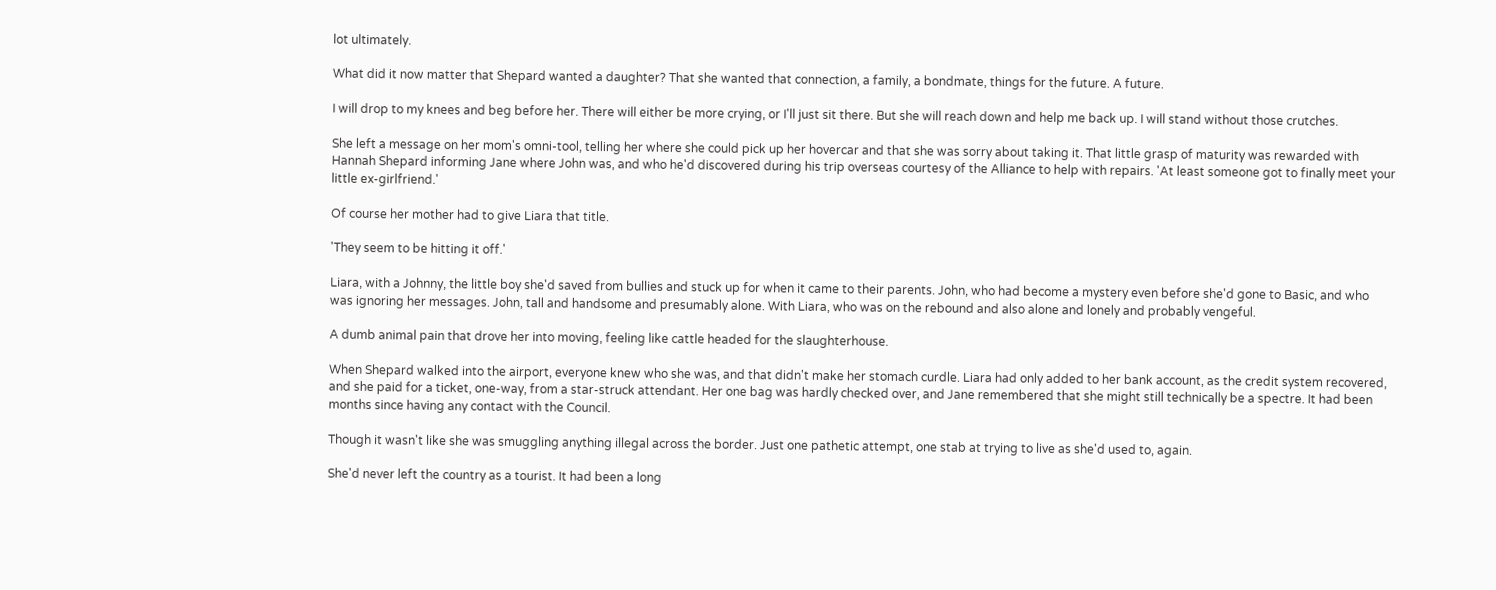lot ultimately.

What did it now matter that Shepard wanted a daughter? That she wanted that connection, a family, a bondmate, things for the future. A future.

I will drop to my knees and beg before her. There will either be more crying, or I'll just sit there. But she will reach down and help me back up. I will stand without those crutches.

She left a message on her mom's omni-tool, telling her where she could pick up her hovercar and that she was sorry about taking it. That little grasp of maturity was rewarded with Hannah Shepard informing Jane where John was, and who he'd discovered during his trip overseas courtesy of the Alliance to help with repairs. 'At least someone got to finally meet your little ex-girlfriend.'

Of course her mother had to give Liara that title.

'They seem to be hitting it off.'

Liara, with a Johnny, the little boy she'd saved from bullies and stuck up for when it came to their parents. John, who had become a mystery even before she'd gone to Basic, and who was ignoring her messages. John, tall and handsome and presumably alone. With Liara, who was on the rebound and also alone and lonely and probably vengeful.

A dumb animal pain that drove her into moving, feeling like cattle headed for the slaughterhouse.

When Shepard walked into the airport, everyone knew who she was, and that didn't make her stomach curdle. Liara had only added to her bank account, as the credit system recovered, and she paid for a ticket, one-way, from a star-struck attendant. Her one bag was hardly checked over, and Jane remembered that she might still technically be a spectre. It had been months since having any contact with the Council.

Though it wasn't like she was smuggling anything illegal across the border. Just one pathetic attempt, one stab at trying to live as she'd used to, again.

She'd never left the country as a tourist. It had been a long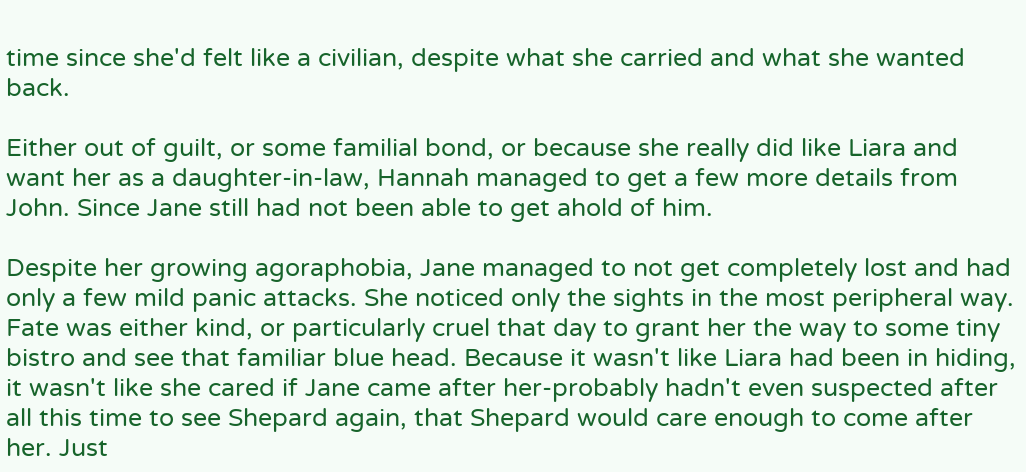time since she'd felt like a civilian, despite what she carried and what she wanted back.

Either out of guilt, or some familial bond, or because she really did like Liara and want her as a daughter-in-law, Hannah managed to get a few more details from John. Since Jane still had not been able to get ahold of him.

Despite her growing agoraphobia, Jane managed to not get completely lost and had only a few mild panic attacks. She noticed only the sights in the most peripheral way. Fate was either kind, or particularly cruel that day to grant her the way to some tiny bistro and see that familiar blue head. Because it wasn't like Liara had been in hiding, it wasn't like she cared if Jane came after her-probably hadn't even suspected after all this time to see Shepard again, that Shepard would care enough to come after her. Just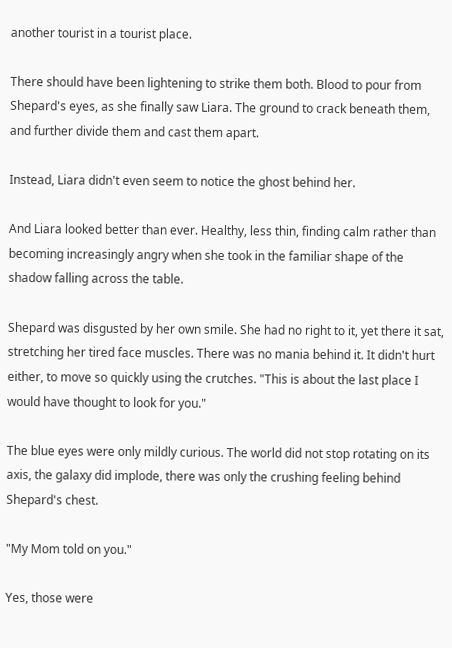another tourist in a tourist place.

There should have been lightening to strike them both. Blood to pour from Shepard's eyes, as she finally saw Liara. The ground to crack beneath them, and further divide them and cast them apart.

Instead, Liara didn't even seem to notice the ghost behind her.

And Liara looked better than ever. Healthy, less thin, finding calm rather than becoming increasingly angry when she took in the familiar shape of the shadow falling across the table.

Shepard was disgusted by her own smile. She had no right to it, yet there it sat, stretching her tired face muscles. There was no mania behind it. It didn't hurt either, to move so quickly using the crutches. "This is about the last place I would have thought to look for you."

The blue eyes were only mildly curious. The world did not stop rotating on its axis, the galaxy did implode, there was only the crushing feeling behind Shepard's chest.

"My Mom told on you."

Yes, those were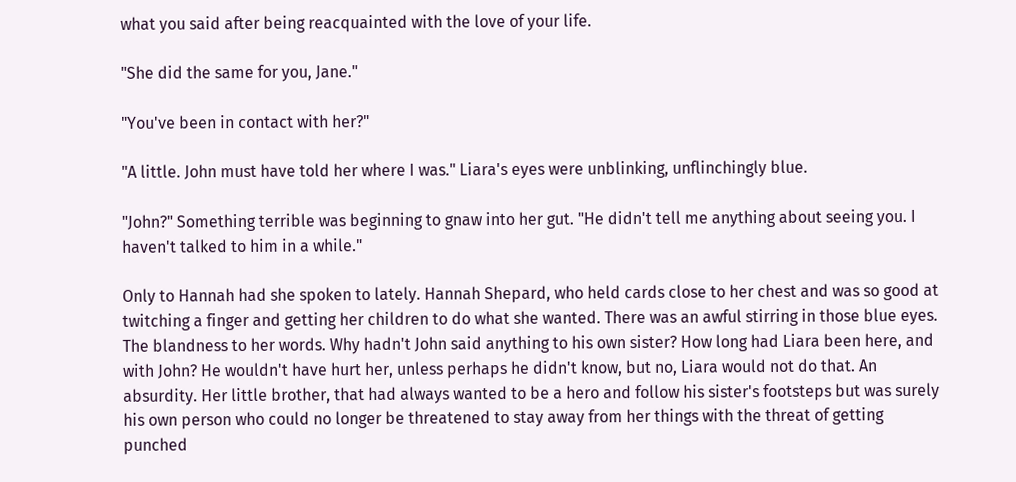what you said after being reacquainted with the love of your life.

"She did the same for you, Jane."

"You've been in contact with her?"

"A little. John must have told her where I was." Liara's eyes were unblinking, unflinchingly blue.

"John?" Something terrible was beginning to gnaw into her gut. "He didn't tell me anything about seeing you. I haven't talked to him in a while."

Only to Hannah had she spoken to lately. Hannah Shepard, who held cards close to her chest and was so good at twitching a finger and getting her children to do what she wanted. There was an awful stirring in those blue eyes. The blandness to her words. Why hadn't John said anything to his own sister? How long had Liara been here, and with John? He wouldn't have hurt her, unless perhaps he didn't know, but no, Liara would not do that. An absurdity. Her little brother, that had always wanted to be a hero and follow his sister's footsteps but was surely his own person who could no longer be threatened to stay away from her things with the threat of getting punched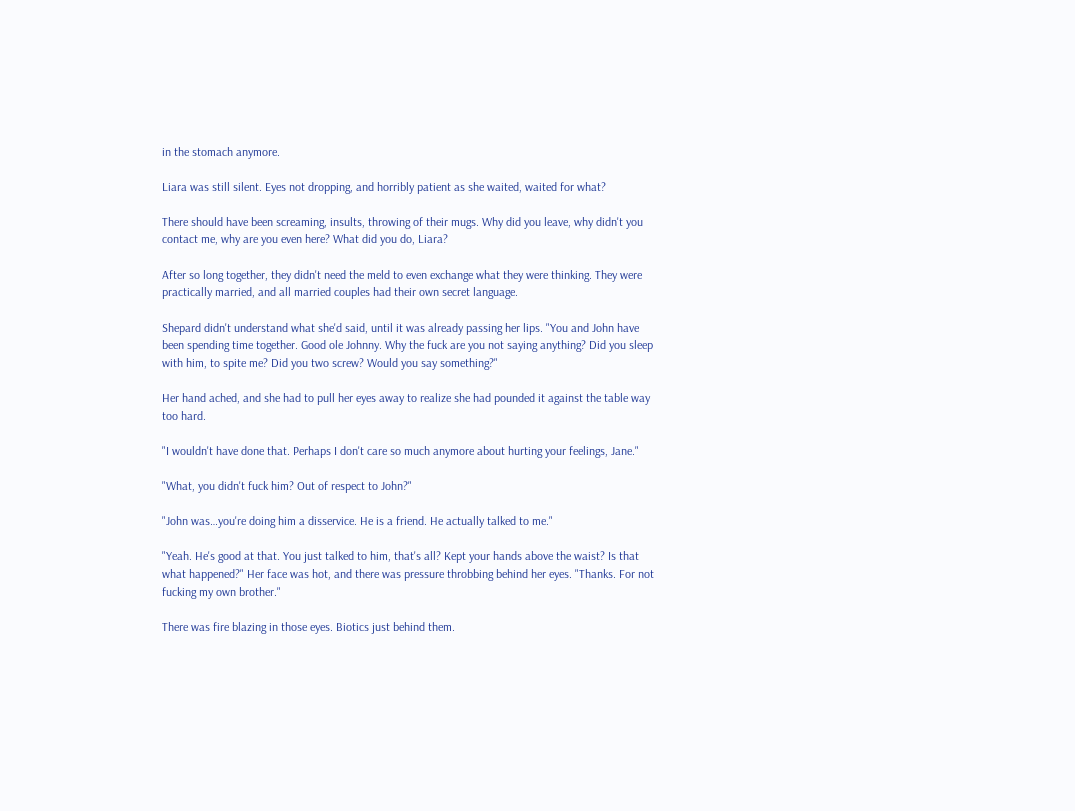in the stomach anymore.

Liara was still silent. Eyes not dropping, and horribly patient as she waited, waited for what?

There should have been screaming, insults, throwing of their mugs. Why did you leave, why didn't you contact me, why are you even here? What did you do, Liara?

After so long together, they didn't need the meld to even exchange what they were thinking. They were practically married, and all married couples had their own secret language.

Shepard didn't understand what she'd said, until it was already passing her lips. "You and John have been spending time together. Good ole Johnny. Why the fuck are you not saying anything? Did you sleep with him, to spite me? Did you two screw? Would you say something?"

Her hand ached, and she had to pull her eyes away to realize she had pounded it against the table way too hard.

"I wouldn't have done that. Perhaps I don't care so much anymore about hurting your feelings, Jane."

"What, you didn't fuck him? Out of respect to John?"

"John was…you're doing him a disservice. He is a friend. He actually talked to me."

"Yeah. He's good at that. You just talked to him, that's all? Kept your hands above the waist? Is that what happened?" Her face was hot, and there was pressure throbbing behind her eyes. "Thanks. For not fucking my own brother."

There was fire blazing in those eyes. Biotics just behind them.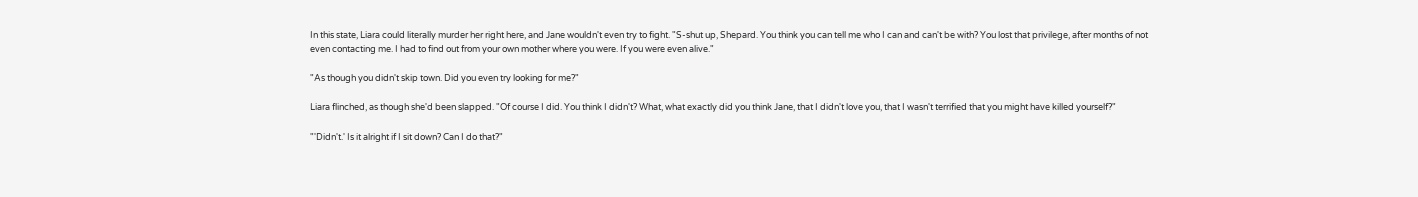In this state, Liara could literally murder her right here, and Jane wouldn't even try to fight. "S-shut up, Shepard. You think you can tell me who I can and can't be with? You lost that privilege, after months of not even contacting me. I had to find out from your own mother where you were. If you were even alive."

"As though you didn't skip town. Did you even try looking for me?"

Liara flinched, as though she'd been slapped. "Of course I did. You think I didn't? What, what exactly did you think Jane, that I didn't love you, that I wasn't terrified that you might have killed yourself?"

"'Didn't.' Is it alright if I sit down? Can I do that?"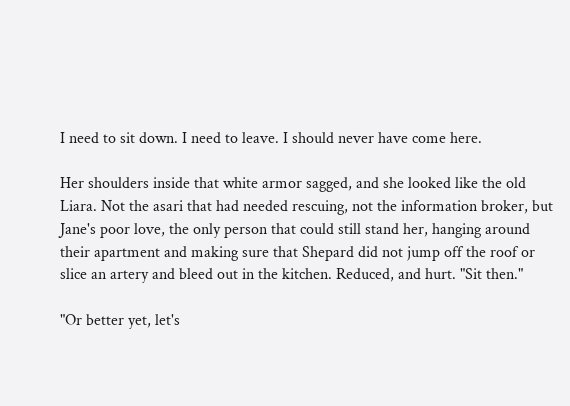I need to sit down. I need to leave. I should never have come here.

Her shoulders inside that white armor sagged, and she looked like the old Liara. Not the asari that had needed rescuing, not the information broker, but Jane's poor love, the only person that could still stand her, hanging around their apartment and making sure that Shepard did not jump off the roof or slice an artery and bleed out in the kitchen. Reduced, and hurt. "Sit then."

"Or better yet, let's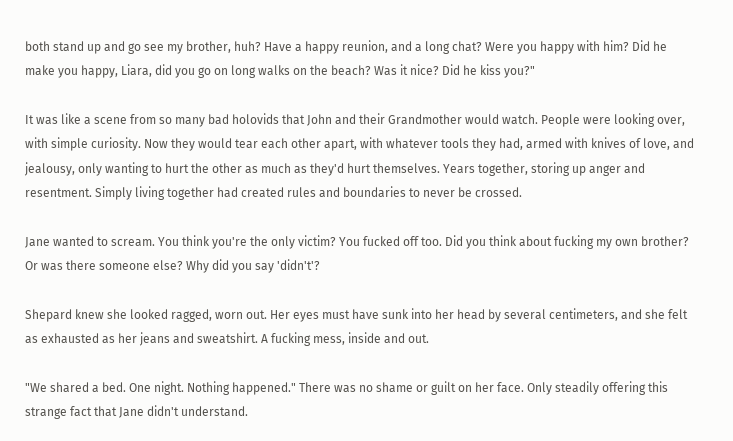both stand up and go see my brother, huh? Have a happy reunion, and a long chat? Were you happy with him? Did he make you happy, Liara, did you go on long walks on the beach? Was it nice? Did he kiss you?"

It was like a scene from so many bad holovids that John and their Grandmother would watch. People were looking over, with simple curiosity. Now they would tear each other apart, with whatever tools they had, armed with knives of love, and jealousy, only wanting to hurt the other as much as they'd hurt themselves. Years together, storing up anger and resentment. Simply living together had created rules and boundaries to never be crossed.

Jane wanted to scream. You think you're the only victim? You fucked off too. Did you think about fucking my own brother? Or was there someone else? Why did you say 'didn't'?

Shepard knew she looked ragged, worn out. Her eyes must have sunk into her head by several centimeters, and she felt as exhausted as her jeans and sweatshirt. A fucking mess, inside and out.

"We shared a bed. One night. Nothing happened." There was no shame or guilt on her face. Only steadily offering this strange fact that Jane didn't understand.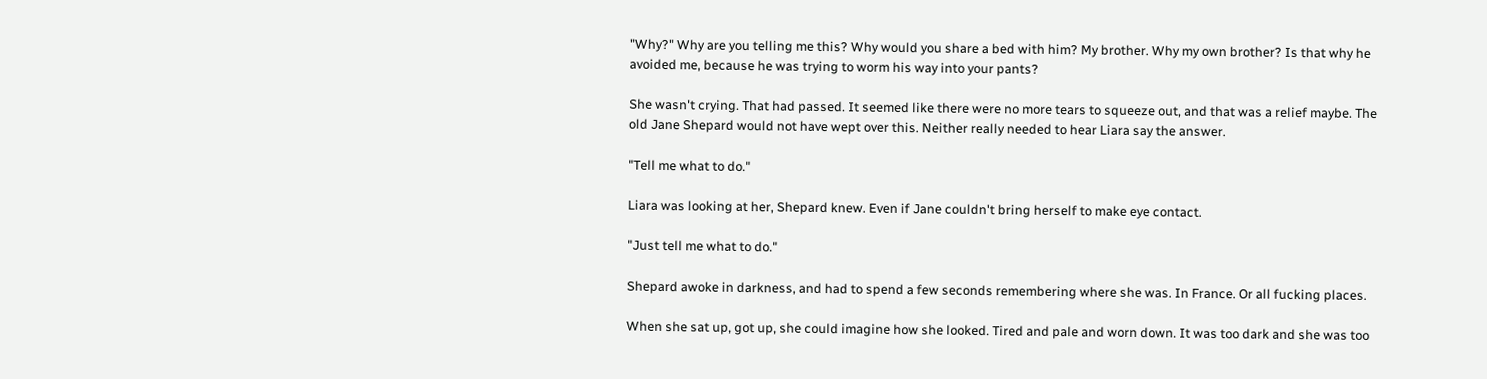"Why?" Why are you telling me this? Why would you share a bed with him? My brother. Why my own brother? Is that why he avoided me, because he was trying to worm his way into your pants?

She wasn't crying. That had passed. It seemed like there were no more tears to squeeze out, and that was a relief maybe. The old Jane Shepard would not have wept over this. Neither really needed to hear Liara say the answer.

"Tell me what to do."

Liara was looking at her, Shepard knew. Even if Jane couldn't bring herself to make eye contact.

"Just tell me what to do."

Shepard awoke in darkness, and had to spend a few seconds remembering where she was. In France. Or all fucking places.

When she sat up, got up, she could imagine how she looked. Tired and pale and worn down. It was too dark and she was too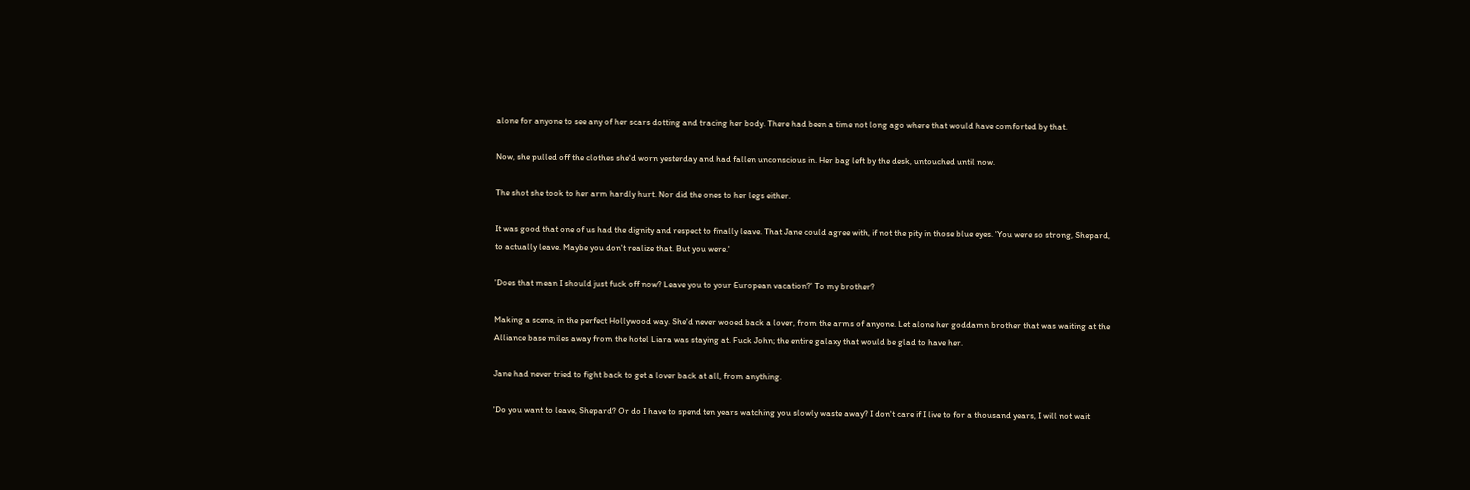alone for anyone to see any of her scars dotting and tracing her body. There had been a time not long ago where that would have comforted by that.

Now, she pulled off the clothes she'd worn yesterday and had fallen unconscious in. Her bag left by the desk, untouched until now.

The shot she took to her arm hardly hurt. Nor did the ones to her legs either.

It was good that one of us had the dignity and respect to finally leave. That Jane could agree with, if not the pity in those blue eyes. 'You were so strong, Shepard, to actually leave. Maybe you don't realize that. But you were.'

'Does that mean I should just fuck off now? Leave you to your European vacation?' To my brother?

Making a scene, in the perfect Hollywood way. She'd never wooed back a lover, from the arms of anyone. Let alone her goddamn brother that was waiting at the Alliance base miles away from the hotel Liara was staying at. Fuck John; the entire galaxy that would be glad to have her.

Jane had never tried to fight back to get a lover back at all, from anything.

'Do you want to leave, Shepard? Or do I have to spend ten years watching you slowly waste away? I don't care if I live to for a thousand years, I will not wait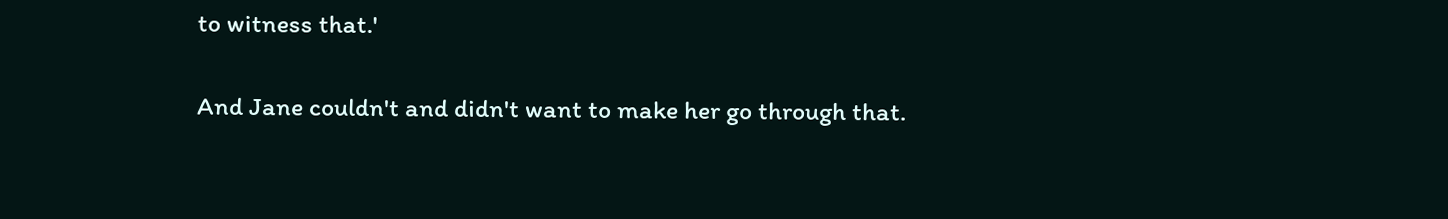to witness that.'

And Jane couldn't and didn't want to make her go through that.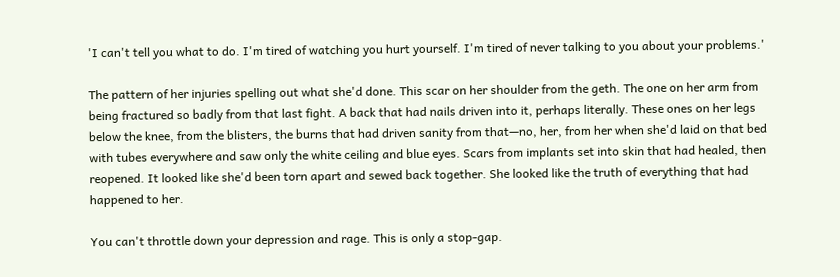'I can't tell you what to do. I'm tired of watching you hurt yourself. I'm tired of never talking to you about your problems.'

The pattern of her injuries spelling out what she'd done. This scar on her shoulder from the geth. The one on her arm from being fractured so badly from that last fight. A back that had nails driven into it, perhaps literally. These ones on her legs below the knee, from the blisters, the burns that had driven sanity from that—no, her, from her when she'd laid on that bed with tubes everywhere and saw only the white ceiling and blue eyes. Scars from implants set into skin that had healed, then reopened. It looked like she'd been torn apart and sewed back together. She looked like the truth of everything that had happened to her.

You can't throttle down your depression and rage. This is only a stop-gap.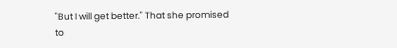"But I will get better." That she promised to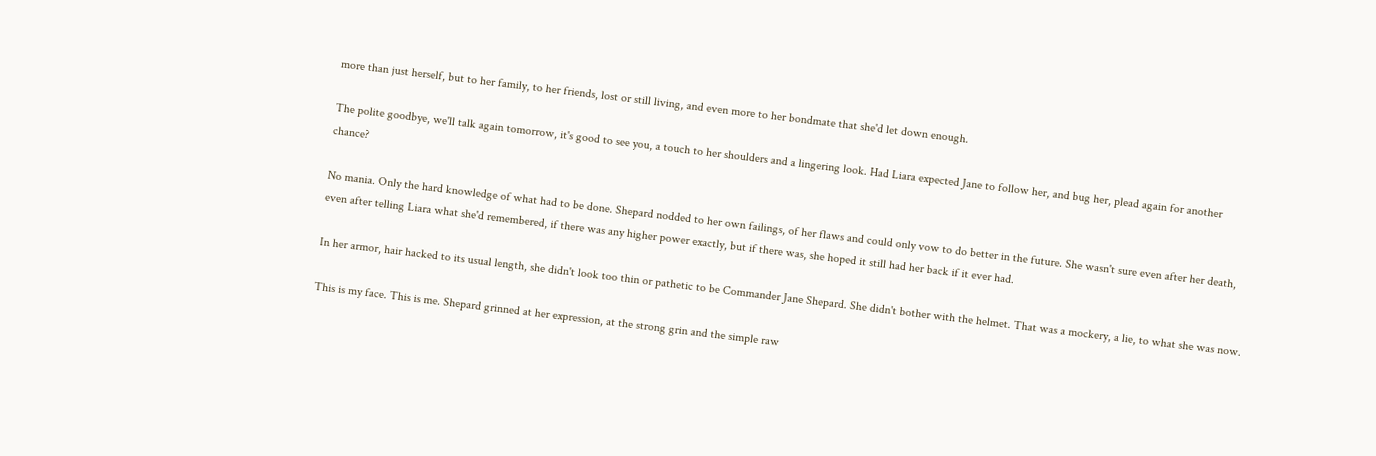more than just herself, but to her family, to her friends, lost or still living, and even more to her bondmate that she'd let down enough.

The polite goodbye, we'll talk again tomorrow, it's good to see you, a touch to her shoulders and a lingering look. Had Liara expected Jane to follow her, and bug her, plead again for another chance?

No mania. Only the hard knowledge of what had to be done. Shepard nodded to her own failings, of her flaws and could only vow to do better in the future. She wasn't sure even after her death, even after telling Liara what she'd remembered, if there was any higher power exactly, but if there was, she hoped it still had her back if it ever had.

In her armor, hair hacked to its usual length, she didn't look too thin or pathetic to be Commander Jane Shepard. She didn't bother with the helmet. That was a mockery, a lie, to what she was now.

This is my face. This is me. Shepard grinned at her expression, at the strong grin and the simple raw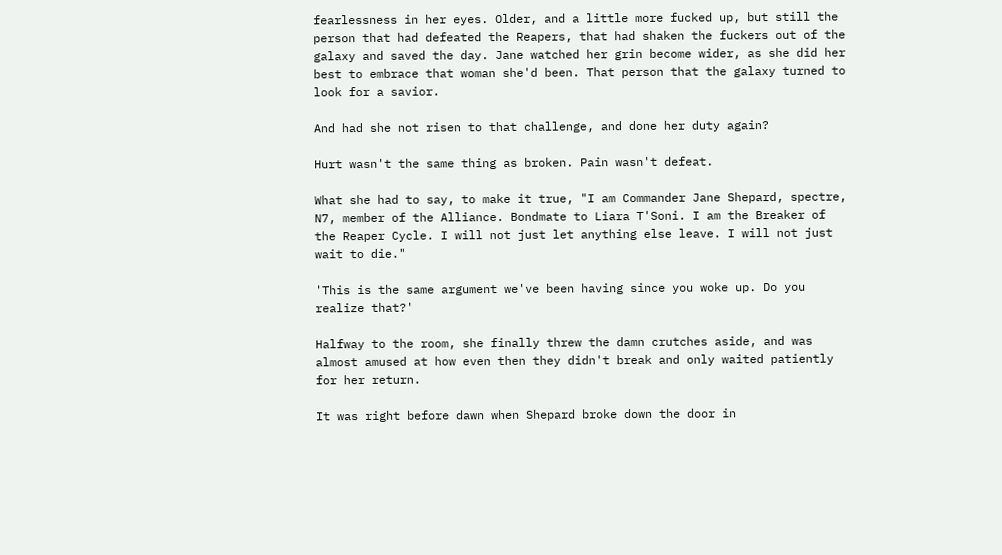fearlessness in her eyes. Older, and a little more fucked up, but still the person that had defeated the Reapers, that had shaken the fuckers out of the galaxy and saved the day. Jane watched her grin become wider, as she did her best to embrace that woman she'd been. That person that the galaxy turned to look for a savior.

And had she not risen to that challenge, and done her duty again?

Hurt wasn't the same thing as broken. Pain wasn't defeat.

What she had to say, to make it true, "I am Commander Jane Shepard, spectre, N7, member of the Alliance. Bondmate to Liara T'Soni. I am the Breaker of the Reaper Cycle. I will not just let anything else leave. I will not just wait to die."

'This is the same argument we've been having since you woke up. Do you realize that?'

Halfway to the room, she finally threw the damn crutches aside, and was almost amused at how even then they didn't break and only waited patiently for her return.

It was right before dawn when Shepard broke down the door in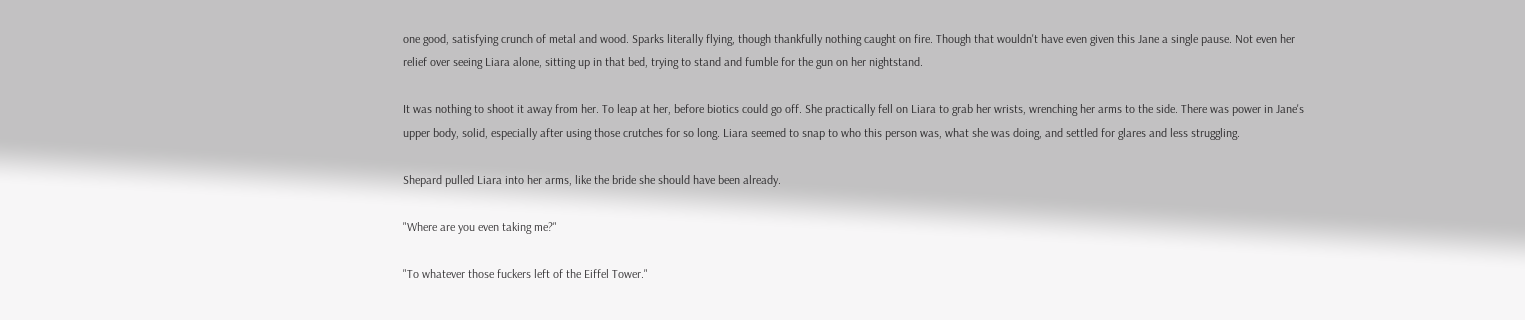one good, satisfying crunch of metal and wood. Sparks literally flying, though thankfully nothing caught on fire. Though that wouldn't have even given this Jane a single pause. Not even her relief over seeing Liara alone, sitting up in that bed, trying to stand and fumble for the gun on her nightstand.

It was nothing to shoot it away from her. To leap at her, before biotics could go off. She practically fell on Liara to grab her wrists, wrenching her arms to the side. There was power in Jane's upper body, solid, especially after using those crutches for so long. Liara seemed to snap to who this person was, what she was doing, and settled for glares and less struggling.

Shepard pulled Liara into her arms, like the bride she should have been already.

"Where are you even taking me?"

"To whatever those fuckers left of the Eiffel Tower."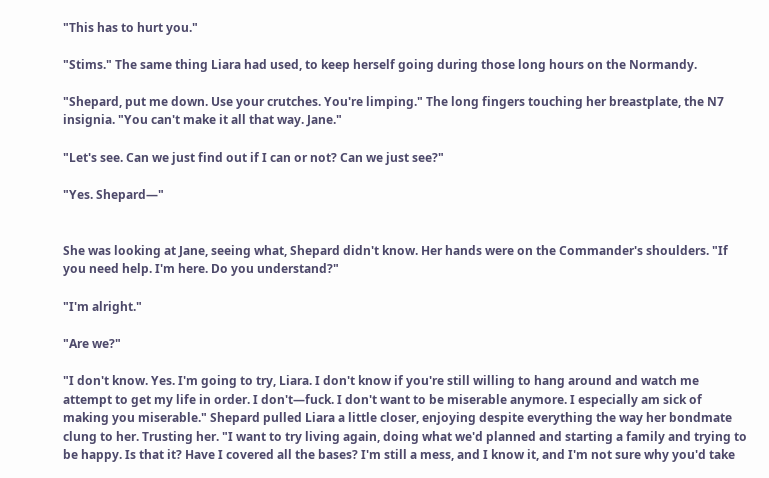"This has to hurt you."

"Stims." The same thing Liara had used, to keep herself going during those long hours on the Normandy.

"Shepard, put me down. Use your crutches. You're limping." The long fingers touching her breastplate, the N7 insignia. "You can't make it all that way. Jane."

"Let's see. Can we just find out if I can or not? Can we just see?"

"Yes. Shepard—"


She was looking at Jane, seeing what, Shepard didn't know. Her hands were on the Commander's shoulders. "If you need help. I'm here. Do you understand?"

"I'm alright."

"Are we?"

"I don't know. Yes. I'm going to try, Liara. I don't know if you're still willing to hang around and watch me attempt to get my life in order. I don't—fuck. I don't want to be miserable anymore. I especially am sick of making you miserable." Shepard pulled Liara a little closer, enjoying despite everything the way her bondmate clung to her. Trusting her. "I want to try living again, doing what we'd planned and starting a family and trying to be happy. Is that it? Have I covered all the bases? I'm still a mess, and I know it, and I'm not sure why you'd take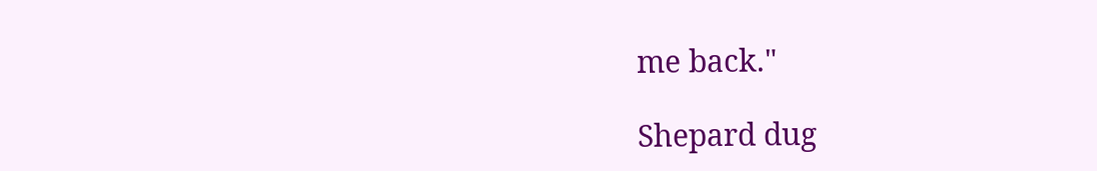me back."

Shepard dug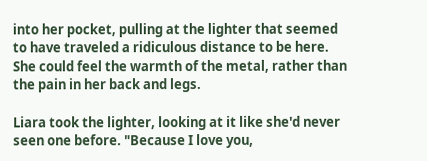into her pocket, pulling at the lighter that seemed to have traveled a ridiculous distance to be here. She could feel the warmth of the metal, rather than the pain in her back and legs.

Liara took the lighter, looking at it like she'd never seen one before. "Because I love you,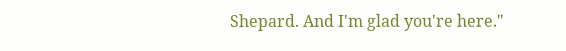Shepard. And I'm glad you're here."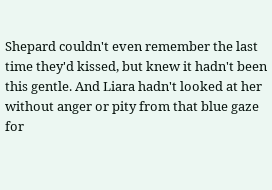Shepard couldn't even remember the last time they'd kissed, but knew it hadn't been this gentle. And Liara hadn't looked at her without anger or pity from that blue gaze for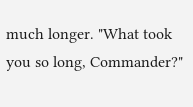much longer. "What took you so long, Commander?"